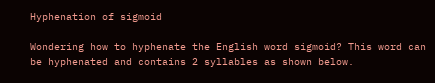Hyphenation of sigmoid

Wondering how to hyphenate the English word sigmoid? This word can be hyphenated and contains 2 syllables as shown below.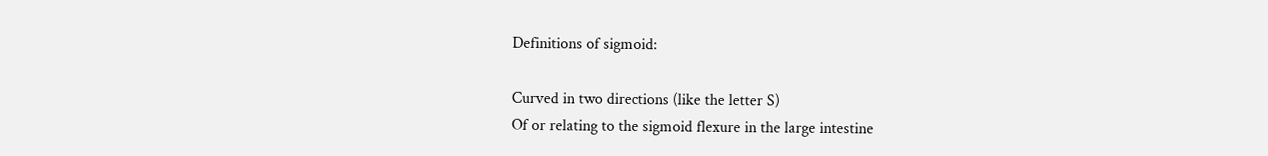Definitions of sigmoid:

Curved in two directions (like the letter S)
Of or relating to the sigmoid flexure in the large intestine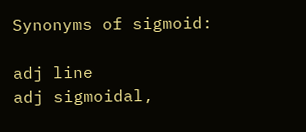Synonyms of sigmoid:

adj line
adj sigmoidal,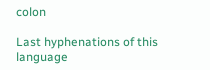colon

Last hyphenations of this language